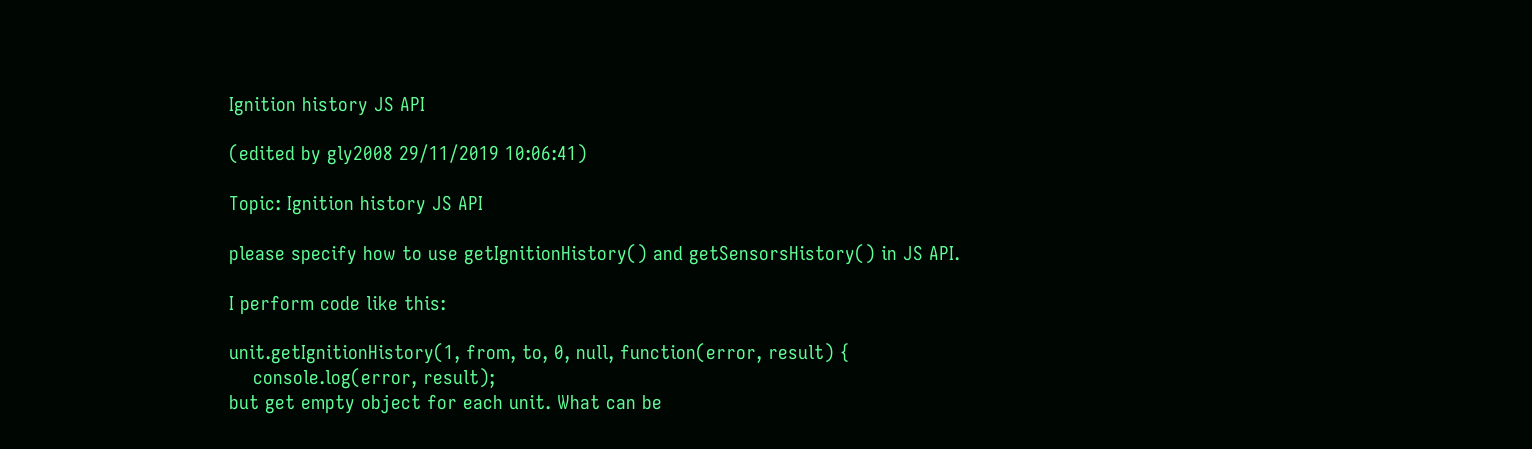Ignition history JS API

(edited by gly2008 29/11/2019 10:06:41)

Topic: Ignition history JS API

please specify how to use getIgnitionHistory() and getSensorsHistory() in JS API.

I perform code like this:

unit.getIgnitionHistory(1, from, to, 0, null, function(error, result) {
    console.log(error, result);
but get empty object for each unit. What can be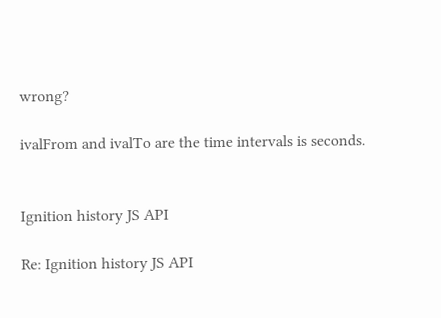wrong?

ivalFrom and ivalTo are the time intervals is seconds.


Ignition history JS API

Re: Ignition history JS API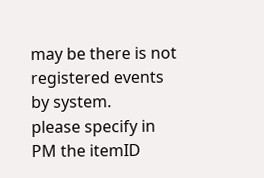may be there is not registered events by system.
please specify in PM the itemID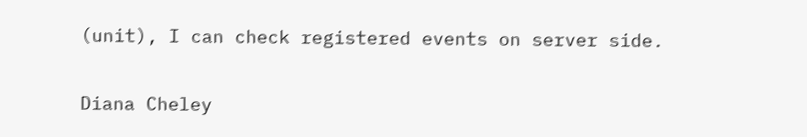(unit), I can check registered events on server side.

Diana Cheley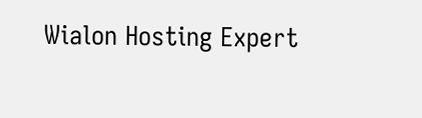Wialon Hosting Expert